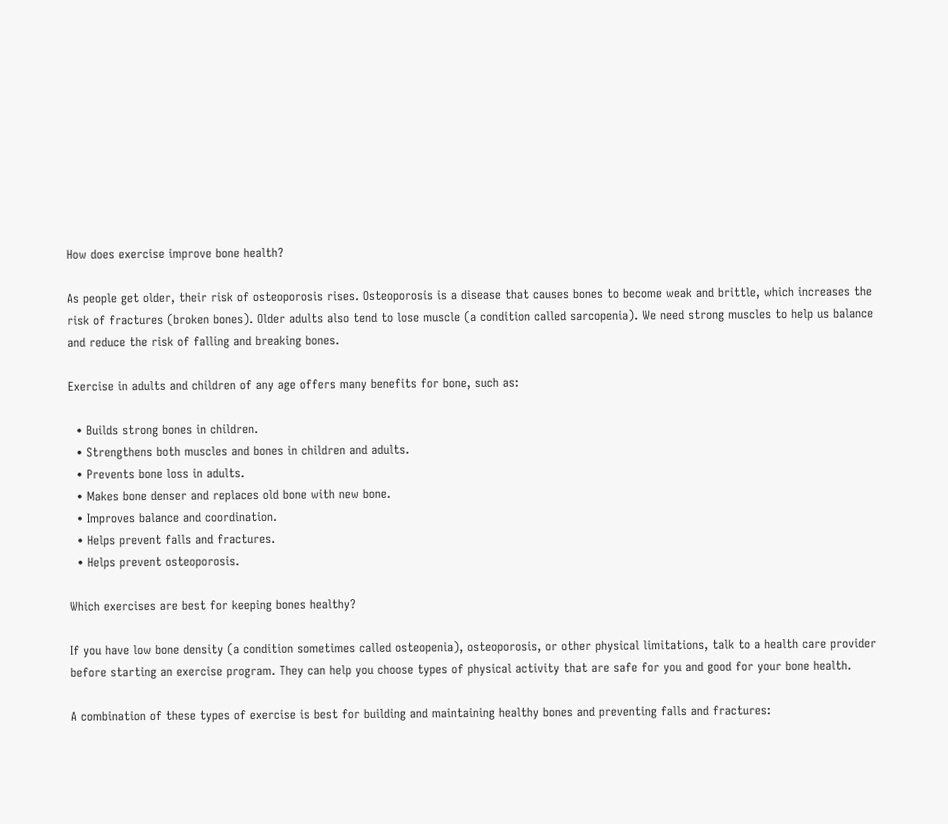How does exercise improve bone health?

As people get older, their risk of osteoporosis rises. Osteoporosis is a disease that causes bones to become weak and brittle, which increases the risk of fractures (broken bones). Older adults also tend to lose muscle (a condition called sarcopenia). We need strong muscles to help us balance and reduce the risk of falling and breaking bones.

Exercise in adults and children of any age offers many benefits for bone, such as:

  • Builds strong bones in children.
  • Strengthens both muscles and bones in children and adults.
  • Prevents bone loss in adults.
  • Makes bone denser and replaces old bone with new bone.
  • Improves balance and coordination.
  • Helps prevent falls and fractures.
  • Helps prevent osteoporosis.

Which exercises are best for keeping bones healthy?

If you have low bone density (a condition sometimes called osteopenia), osteoporosis, or other physical limitations, talk to a health care provider before starting an exercise program. They can help you choose types of physical activity that are safe for you and good for your bone health.

A combination of these types of exercise is best for building and maintaining healthy bones and preventing falls and fractures: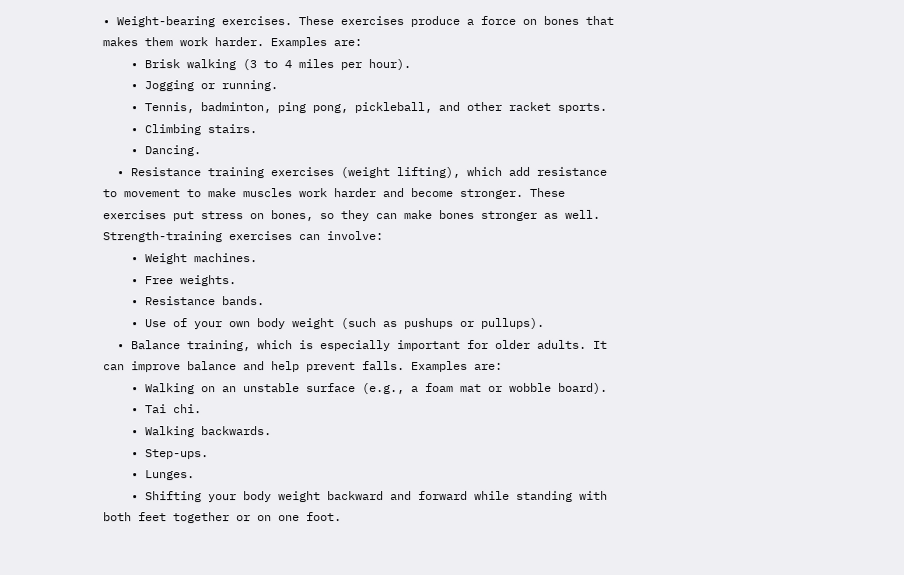• Weight-bearing exercises. These exercises produce a force on bones that makes them work harder. Examples are:
    • Brisk walking (3 to 4 miles per hour).
    • Jogging or running.
    • Tennis, badminton, ping pong, pickleball, and other racket sports.
    • Climbing stairs.
    • Dancing.
  • Resistance training exercises (weight lifting), which add resistance to movement to make muscles work harder and become stronger. These exercises put stress on bones, so they can make bones stronger as well. Strength-training exercises can involve:
    • Weight machines.
    • Free weights.
    • Resistance bands.
    • Use of your own body weight (such as pushups or pullups).
  • Balance training, which is especially important for older adults. It can improve balance and help prevent falls. Examples are:
    • Walking on an unstable surface (e.g., a foam mat or wobble board).
    • Tai chi.
    • Walking backwards.
    • Step-ups.
    • Lunges.
    • Shifting your body weight backward and forward while standing with both feet together or on one foot.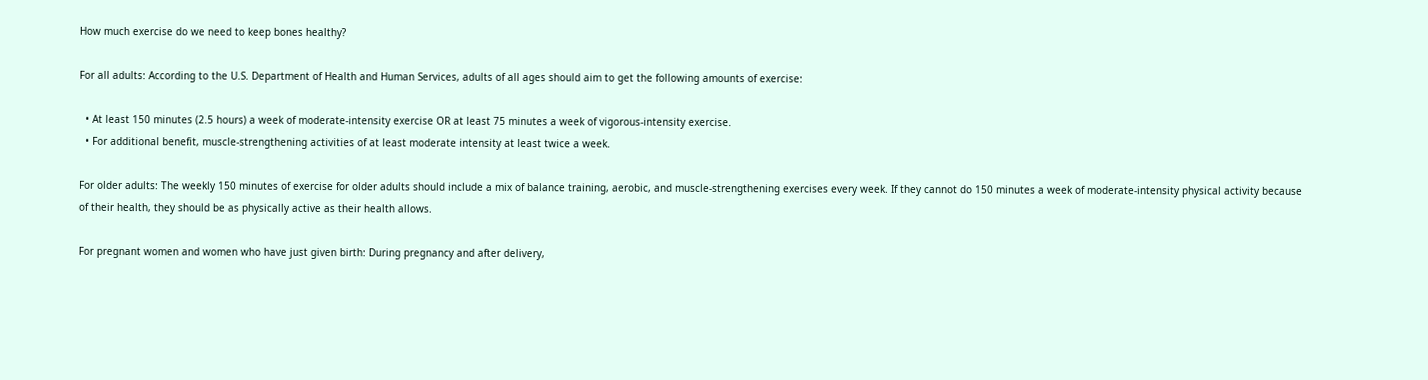How much exercise do we need to keep bones healthy?

For all adults: According to the U.S. Department of Health and Human Services, adults of all ages should aim to get the following amounts of exercise:

  • At least 150 minutes (2.5 hours) a week of moderate-intensity exercise OR at least 75 minutes a week of vigorous-intensity exercise.
  • For additional benefit, muscle-strengthening activities of at least moderate intensity at least twice a week.

For older adults: The weekly 150 minutes of exercise for older adults should include a mix of balance training, aerobic, and muscle-strengthening exercises every week. If they cannot do 150 minutes a week of moderate-intensity physical activity because of their health, they should be as physically active as their health allows.

For pregnant women and women who have just given birth: During pregnancy and after delivery,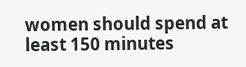women should spend at least 150 minutes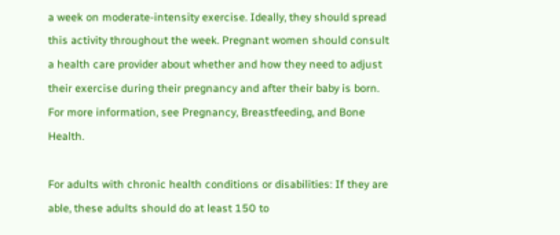a week on moderate-intensity exercise. Ideally, they should spread this activity throughout the week. Pregnant women should consult a health care provider about whether and how they need to adjust their exercise during their pregnancy and after their baby is born. For more information, see Pregnancy, Breastfeeding, and Bone Health.

For adults with chronic health conditions or disabilities: If they are able, these adults should do at least 150 to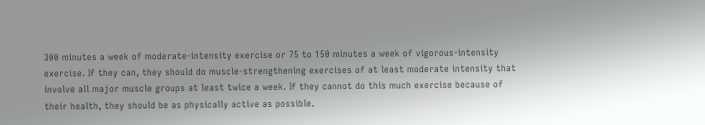300 minutes a week of moderate-intensity exercise or 75 to 150 minutes a week of vigorous-intensity exercise. If they can, they should do muscle-strengthening exercises of at least moderate intensity that involve all major muscle groups at least twice a week. If they cannot do this much exercise because of their health, they should be as physically active as possible.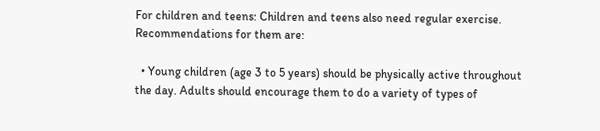For children and teens: Children and teens also need regular exercise. Recommendations for them are:

  • Young children (age 3 to 5 years) should be physically active throughout the day. Adults should encourage them to do a variety of types of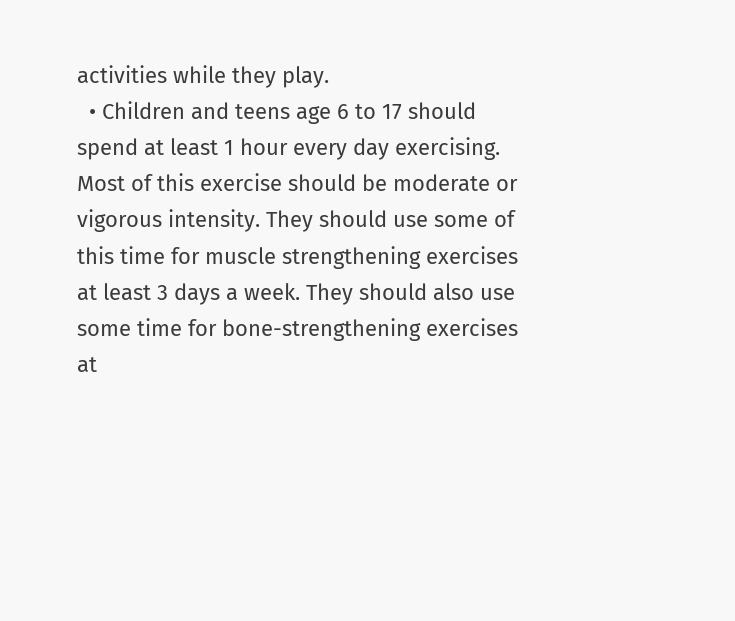activities while they play.
  • Children and teens age 6 to 17 should spend at least 1 hour every day exercising. Most of this exercise should be moderate or vigorous intensity. They should use some of this time for muscle strengthening exercises at least 3 days a week. They should also use some time for bone-strengthening exercises at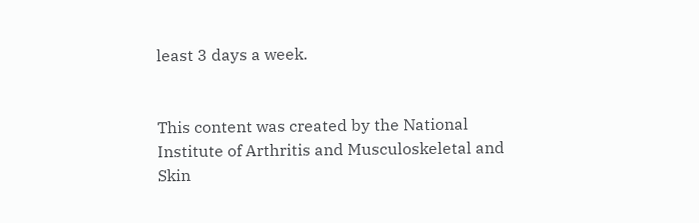least 3 days a week.


This content was created by the National Institute of Arthritis and Musculoskeletal and Skin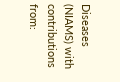Diseases (NIAMS) with contributions from: